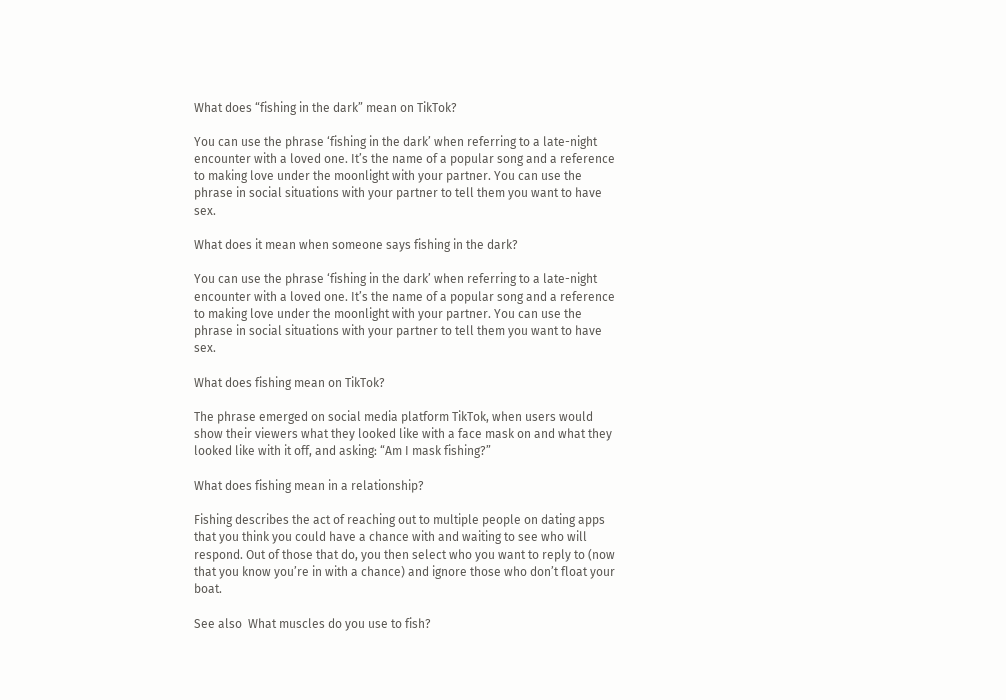What does “fishing in the dark” mean on TikTok?

You can use the phrase ‘fishing in the dark’ when referring to a late-night encounter with a loved one. It’s the name of a popular song and a reference to making love under the moonlight with your partner. You can use the phrase in social situations with your partner to tell them you want to have sex.

What does it mean when someone says fishing in the dark?

You can use the phrase ‘fishing in the dark’ when referring to a late-night encounter with a loved one. It’s the name of a popular song and a reference to making love under the moonlight with your partner. You can use the phrase in social situations with your partner to tell them you want to have sex.

What does fishing mean on TikTok?

The phrase emerged on social media platform TikTok, when users would show their viewers what they looked like with a face mask on and what they looked like with it off, and asking: “Am I mask fishing?”

What does fishing mean in a relationship?

Fishing describes the act of reaching out to multiple people on dating apps that you think you could have a chance with and waiting to see who will respond. Out of those that do, you then select who you want to reply to (now that you know you’re in with a chance) and ignore those who don’t float your boat.

See also  What muscles do you use to fish?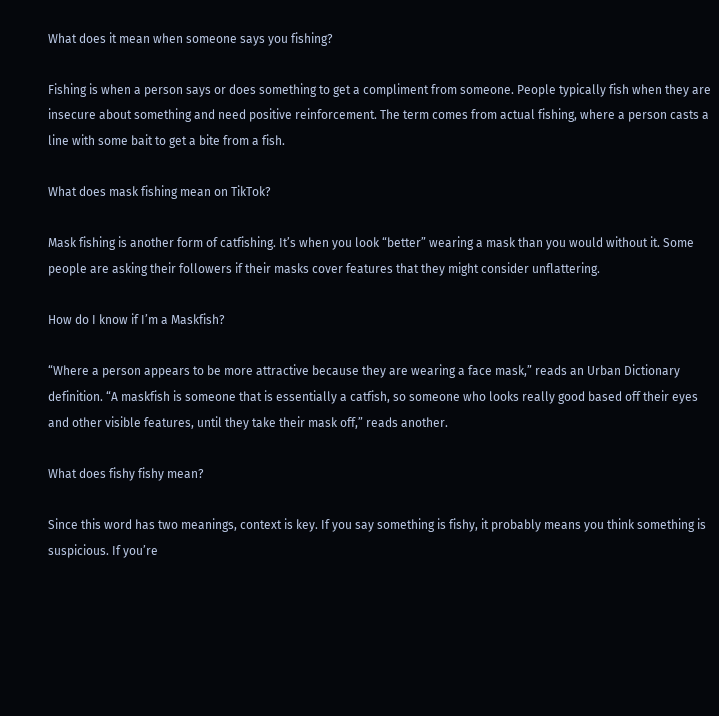What does it mean when someone says you fishing?

Fishing is when a person says or does something to get a compliment from someone. People typically fish when they are insecure about something and need positive reinforcement. The term comes from actual fishing, where a person casts a line with some bait to get a bite from a fish.

What does mask fishing mean on TikTok?

Mask fishing is another form of catfishing. It’s when you look “better” wearing a mask than you would without it. Some people are asking their followers if their masks cover features that they might consider unflattering.

How do I know if I’m a Maskfish?

“Where a person appears to be more attractive because they are wearing a face mask,” reads an Urban Dictionary definition. “A maskfish is someone that is essentially a catfish, so someone who looks really good based off their eyes and other visible features, until they take their mask off,” reads another.

What does fishy fishy mean?

Since this word has two meanings, context is key. If you say something is fishy, it probably means you think something is suspicious. If you’re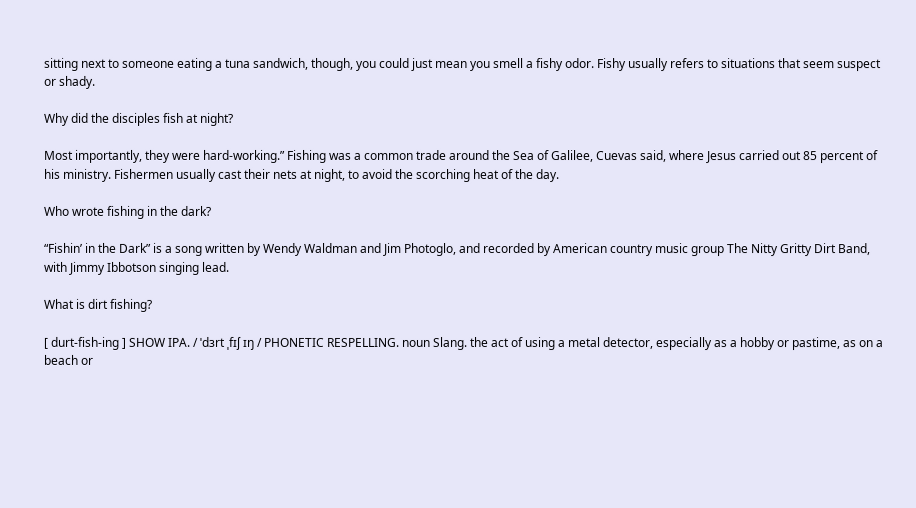sitting next to someone eating a tuna sandwich, though, you could just mean you smell a fishy odor. Fishy usually refers to situations that seem suspect or shady.

Why did the disciples fish at night?

Most importantly, they were hard-working.” Fishing was a common trade around the Sea of Galilee, Cuevas said, where Jesus carried out 85 percent of his ministry. Fishermen usually cast their nets at night, to avoid the scorching heat of the day.

Who wrote fishing in the dark?

“Fishin’ in the Dark” is a song written by Wendy Waldman and Jim Photoglo, and recorded by American country music group The Nitty Gritty Dirt Band, with Jimmy Ibbotson singing lead.

What is dirt fishing?

[ durt-fish-ing ] SHOW IPA. / ˈdɜrt ˌfɪʃ ɪŋ / PHONETIC RESPELLING. noun Slang. the act of using a metal detector, especially as a hobby or pastime, as on a beach or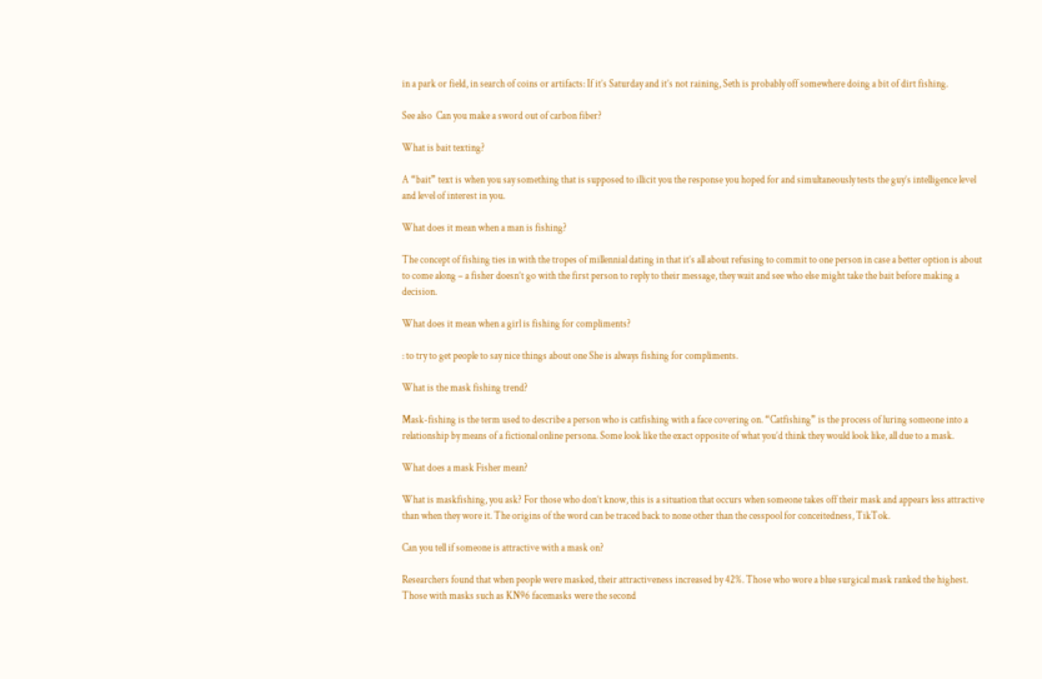in a park or field, in search of coins or artifacts: If it’s Saturday and it’s not raining, Seth is probably off somewhere doing a bit of dirt fishing.

See also  Can you make a sword out of carbon fiber?

What is bait texting?

A “bait” text is when you say something that is supposed to illicit you the response you hoped for and simultaneously tests the guy’s intelligence level and level of interest in you.

What does it mean when a man is fishing?

The concept of fishing ties in with the tropes of millennial dating in that it’s all about refusing to commit to one person in case a better option is about to come along – a fisher doesn’t go with the first person to reply to their message, they wait and see who else might take the bait before making a decision.

What does it mean when a girl is fishing for compliments?

: to try to get people to say nice things about one She is always fishing for compliments.

What is the mask fishing trend?

Mask-fishing is the term used to describe a person who is catfishing with a face covering on. “Catfishing” is the process of luring someone into a relationship by means of a fictional online persona. Some look like the exact opposite of what you’d think they would look like, all due to a mask.

What does a mask Fisher mean?

What is maskfishing, you ask? For those who don’t know, this is a situation that occurs when someone takes off their mask and appears less attractive than when they wore it. The origins of the word can be traced back to none other than the cesspool for conceitedness, TikTok.

Can you tell if someone is attractive with a mask on?

Researchers found that when people were masked, their attractiveness increased by 42%. Those who wore a blue surgical mask ranked the highest. Those with masks such as KN96 facemasks were the second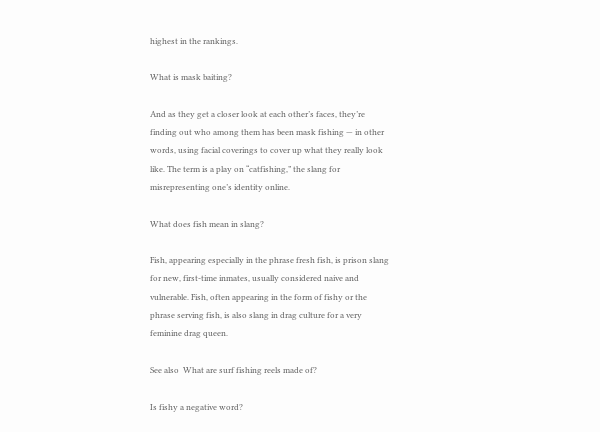highest in the rankings.

What is mask baiting?

And as they get a closer look at each other’s faces, they’re finding out who among them has been mask fishing — in other words, using facial coverings to cover up what they really look like. The term is a play on “catfishing,” the slang for misrepresenting one’s identity online.

What does fish mean in slang?

Fish, appearing especially in the phrase fresh fish, is prison slang for new, first-time inmates, usually considered naive and vulnerable. Fish, often appearing in the form of fishy or the phrase serving fish, is also slang in drag culture for a very feminine drag queen.

See also  What are surf fishing reels made of?

Is fishy a negative word?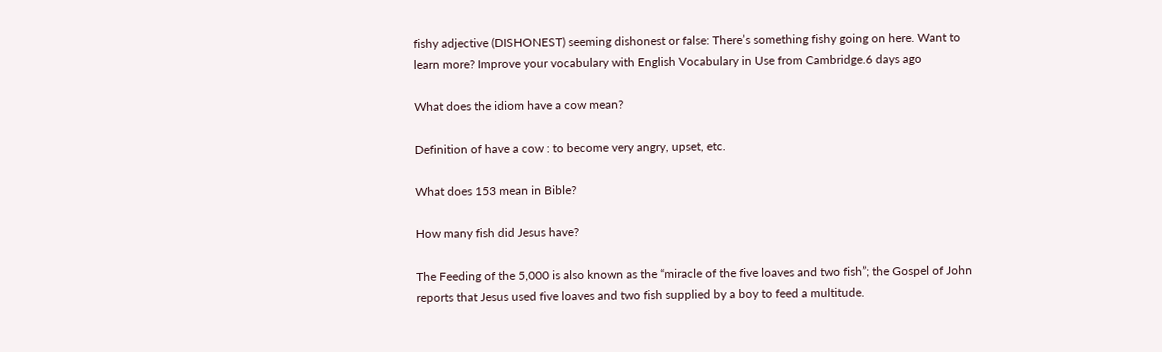fishy adjective (DISHONEST) seeming dishonest or false: There’s something fishy going on here. Want to learn more? Improve your vocabulary with English Vocabulary in Use from Cambridge.6 days ago

What does the idiom have a cow mean?

Definition of have a cow : to become very angry, upset, etc.

What does 153 mean in Bible?

How many fish did Jesus have?

The Feeding of the 5,000 is also known as the “miracle of the five loaves and two fish”; the Gospel of John reports that Jesus used five loaves and two fish supplied by a boy to feed a multitude.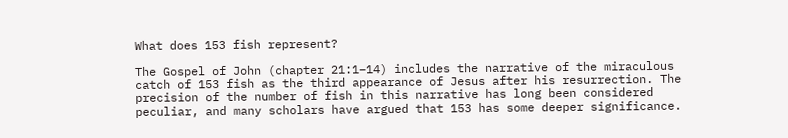What does 153 fish represent?

The Gospel of John (chapter 21:1–14) includes the narrative of the miraculous catch of 153 fish as the third appearance of Jesus after his resurrection. The precision of the number of fish in this narrative has long been considered peculiar, and many scholars have argued that 153 has some deeper significance.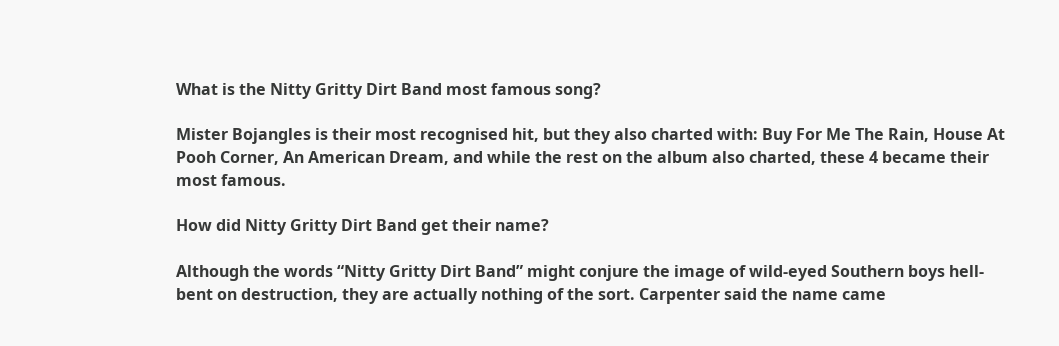What is the Nitty Gritty Dirt Band most famous song?

Mister Bojangles is their most recognised hit, but they also charted with: Buy For Me The Rain, House At Pooh Corner, An American Dream, and while the rest on the album also charted, these 4 became their most famous.

How did Nitty Gritty Dirt Band get their name?

Although the words “Nitty Gritty Dirt Band” might conjure the image of wild-eyed Southern boys hell-bent on destruction, they are actually nothing of the sort. Carpenter said the name came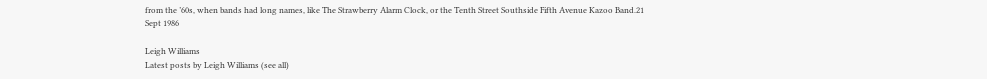from the ’60s, when bands had long names, like The Strawberry Alarm Clock, or the Tenth Street Southside Fifth Avenue Kazoo Band.21 Sept 1986

Leigh Williams
Latest posts by Leigh Williams (see all)